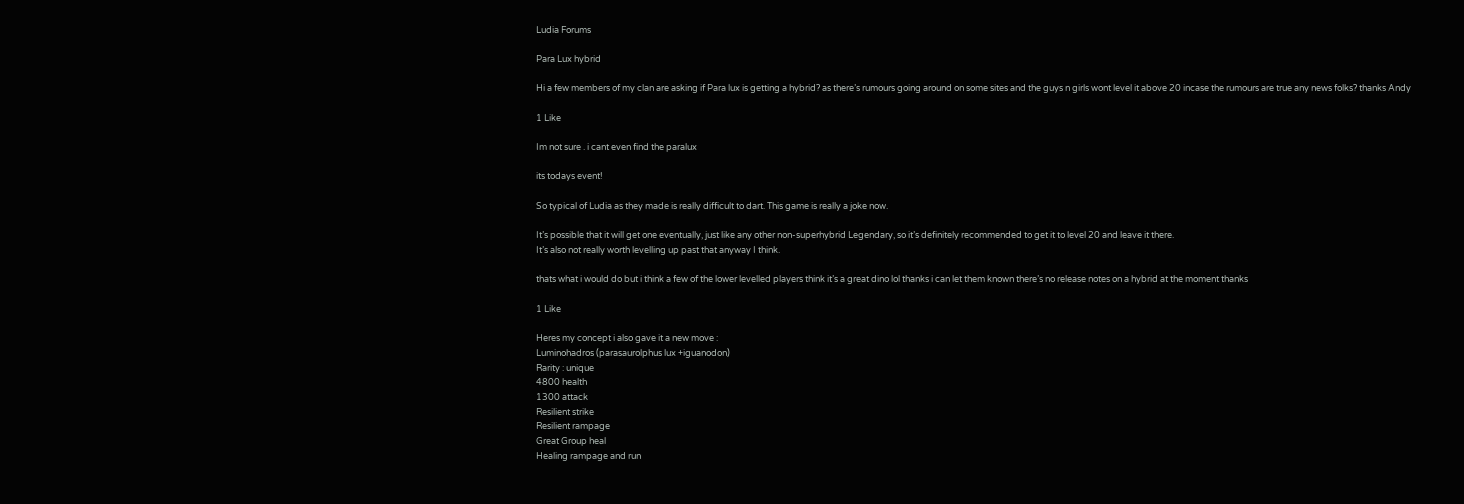Ludia Forums

Para Lux hybrid

Hi a few members of my clan are asking if Para lux is getting a hybrid? as there’s rumours going around on some sites and the guys n girls wont level it above 20 incase the rumours are true any news folks? thanks Andy

1 Like

Im not sure . i cant even find the paralux

its todays event!

So typical of Ludia as they made is really difficult to dart. This game is really a joke now.

It’s possible that it will get one eventually, just like any other non-superhybrid Legendary, so it’s definitely recommended to get it to level 20 and leave it there.
It’s also not really worth levelling up past that anyway I think.

thats what i would do but i think a few of the lower levelled players think it’s a great dino lol thanks i can let them known there’s no release notes on a hybrid at the moment thanks

1 Like

Heres my concept i also gave it a new move :
Luminohadros (parasaurolphus lux +iguanodon)
Rarity : unique
4800 health
1300 attack
Resilient strike
Resilient rampage
Great Group heal
Healing rampage and run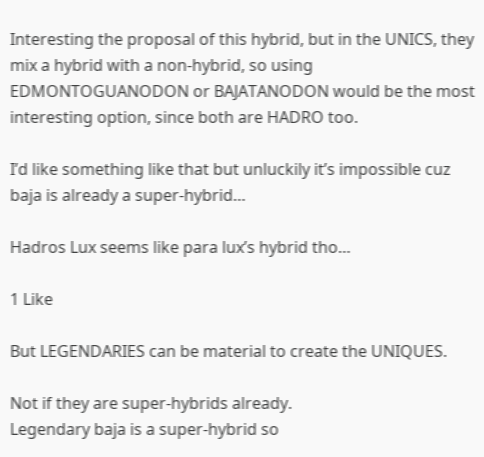Interesting the proposal of this hybrid, but in the UNICS, they mix a hybrid with a non-hybrid, so using EDMONTOGUANODON or BAJATANODON would be the most interesting option, since both are HADRO too.

I’d like something like that but unluckily it’s impossible cuz baja is already a super-hybrid…

Hadros Lux seems like para lux’s hybrid tho…

1 Like

But LEGENDARIES can be material to create the UNIQUES.

Not if they are super-hybrids already.
Legendary baja is a super-hybrid so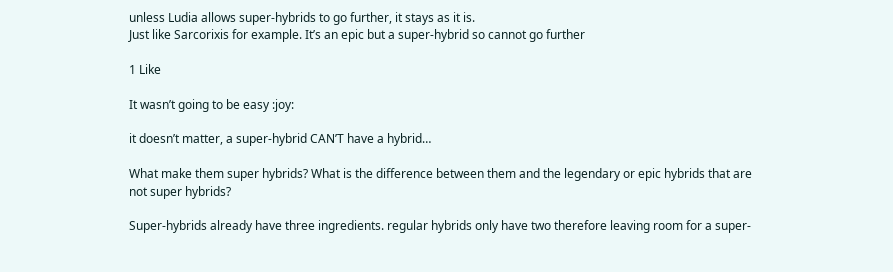unless Ludia allows super-hybrids to go further, it stays as it is.
Just like Sarcorixis for example. It’s an epic but a super-hybrid so cannot go further

1 Like

It wasn’t going to be easy :joy:

it doesn’t matter, a super-hybrid CAN’T have a hybrid…

What make them super hybrids? What is the difference between them and the legendary or epic hybrids that are not super hybrids?

Super-hybrids already have three ingredients. regular hybrids only have two therefore leaving room for a super-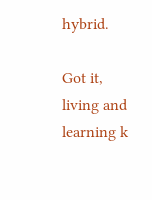hybrid.

Got it, living and learning k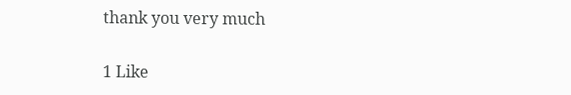thank you very much

1 Like